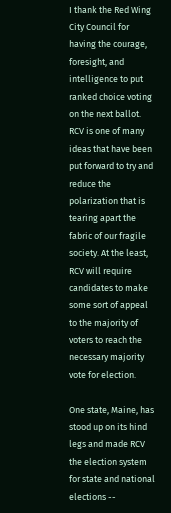I thank the Red Wing City Council for having the courage, foresight, and intelligence to put ranked choice voting on the next ballot. RCV is one of many ideas that have been put forward to try and reduce the polarization that is tearing apart the fabric of our fragile society. At the least, RCV will require candidates to make some sort of appeal to the majority of voters to reach the necessary majority vote for election.

One state, Maine, has stood up on its hind legs and made RCV the election system for state and national elections --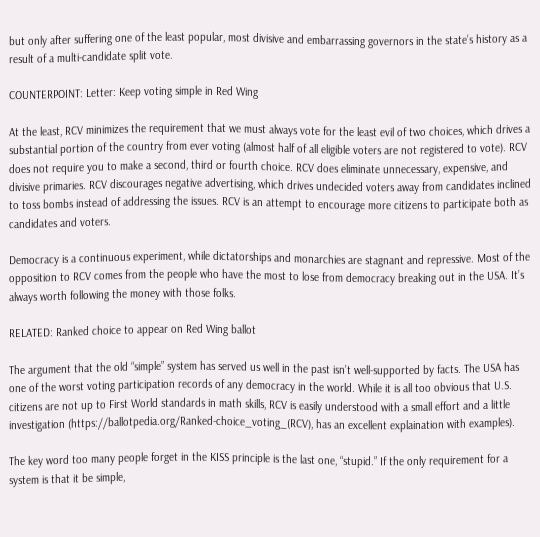but only after suffering one of the least popular, most divisive and embarrassing governors in the state’s history as a result of a multi-candidate split vote.

COUNTERPOINT: Letter: Keep voting simple in Red Wing

At the least, RCV minimizes the requirement that we must always vote for the least evil of two choices, which drives a substantial portion of the country from ever voting (almost half of all eligible voters are not registered to vote). RCV does not require you to make a second, third or fourth choice. RCV does eliminate unnecessary, expensive, and divisive primaries. RCV discourages negative advertising, which drives undecided voters away from candidates inclined to toss bombs instead of addressing the issues. RCV is an attempt to encourage more citizens to participate both as candidates and voters.

Democracy is a continuous experiment, while dictatorships and monarchies are stagnant and repressive. Most of the opposition to RCV comes from the people who have the most to lose from democracy breaking out in the USA. It’s always worth following the money with those folks.

RELATED: Ranked choice to appear on Red Wing ballot

The argument that the old “simple” system has served us well in the past isn’t well-supported by facts. The USA has one of the worst voting participation records of any democracy in the world. While it is all too obvious that U.S. citizens are not up to First World standards in math skills, RCV is easily understood with a small effort and a little investigation (https://ballotpedia.org/Ranked-choice_voting_(RCV), has an excellent explaination with examples).

The key word too many people forget in the KISS principle is the last one, “stupid.” If the only requirement for a system is that it be simple,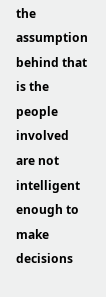the assumption behind that is the people involved are not intelligent enough to make decisions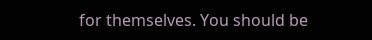for themselves. You should be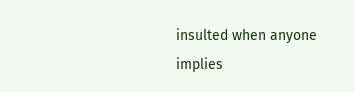insulted when anyone implies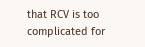that RCV is too complicated for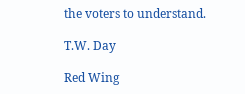the voters to understand.

T.W. Day

Red Wing